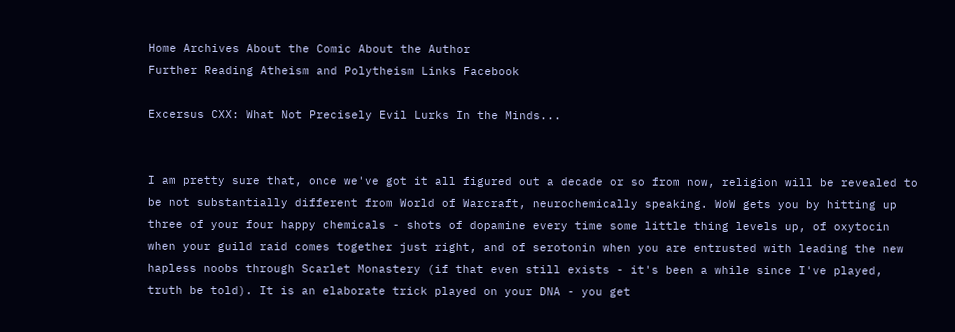Home Archives About the Comic About the Author
Further Reading Atheism and Polytheism Links Facebook

Excersus CXX: What Not Precisely Evil Lurks In the Minds...


I am pretty sure that, once we've got it all figured out a decade or so from now, religion will be revealed to be not substantially different from World of Warcraft, neurochemically speaking. WoW gets you by hitting up three of your four happy chemicals - shots of dopamine every time some little thing levels up, of oxytocin when your guild raid comes together just right, and of serotonin when you are entrusted with leading the new hapless noobs through Scarlet Monastery (if that even still exists - it's been a while since I've played, truth be told). It is an elaborate trick played on your DNA - you get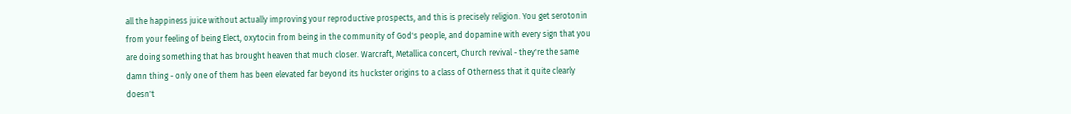all the happiness juice without actually improving your reproductive prospects, and this is precisely religion. You get serotonin from your feeling of being Elect, oxytocin from being in the community of God's people, and dopamine with every sign that you are doing something that has brought heaven that much closer. Warcraft, Metallica concert, Church revival - they're the same damn thing - only one of them has been elevated far beyond its huckster origins to a class of Otherness that it quite clearly doesn't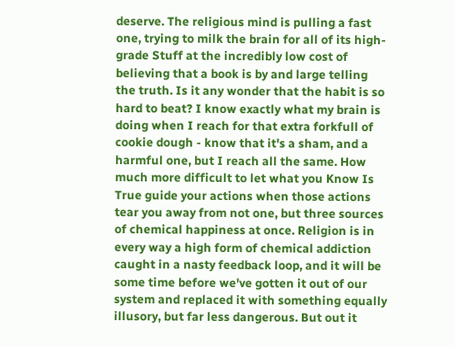deserve. The religious mind is pulling a fast one, trying to milk the brain for all of its high-grade Stuff at the incredibly low cost of believing that a book is by and large telling the truth. Is it any wonder that the habit is so hard to beat? I know exactly what my brain is doing when I reach for that extra forkfull of cookie dough - know that it's a sham, and a harmful one, but I reach all the same. How much more difficult to let what you Know Is True guide your actions when those actions tear you away from not one, but three sources of chemical happiness at once. Religion is in every way a high form of chemical addiction caught in a nasty feedback loop, and it will be some time before we've gotten it out of our system and replaced it with something equally illusory, but far less dangerous. But out it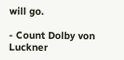will go.

- Count Dolby von Luckner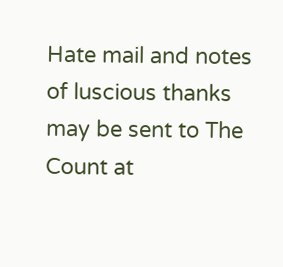Hate mail and notes of luscious thanks may be sent to The Count at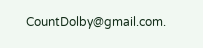CountDolby@gmail.com.